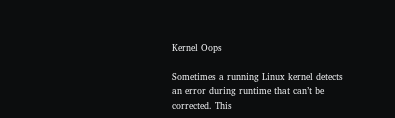Kernel Oops

Sometimes a running Linux kernel detects an error during runtime that can’t be corrected. This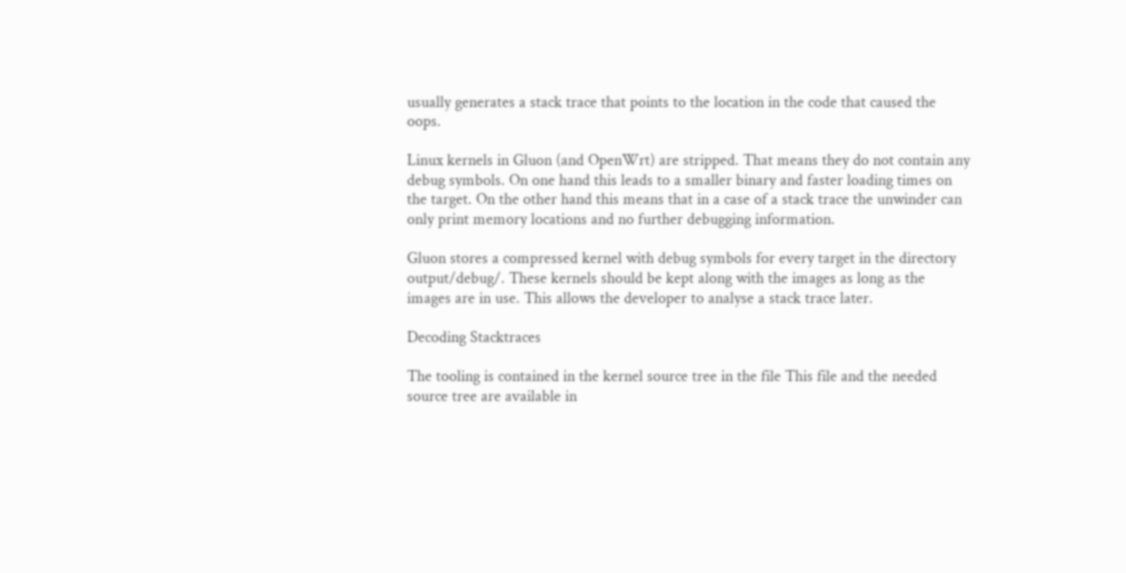usually generates a stack trace that points to the location in the code that caused the oops.

Linux kernels in Gluon (and OpenWrt) are stripped. That means they do not contain any debug symbols. On one hand this leads to a smaller binary and faster loading times on the target. On the other hand this means that in a case of a stack trace the unwinder can only print memory locations and no further debugging information.

Gluon stores a compressed kernel with debug symbols for every target in the directory output/debug/. These kernels should be kept along with the images as long as the images are in use. This allows the developer to analyse a stack trace later.

Decoding Stacktraces

The tooling is contained in the kernel source tree in the file This file and the needed source tree are available in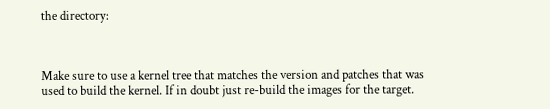the directory:



Make sure to use a kernel tree that matches the version and patches that was used to build the kernel. If in doubt just re-build the images for the target.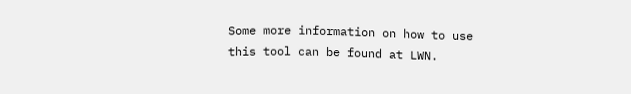Some more information on how to use this tool can be found at LWN.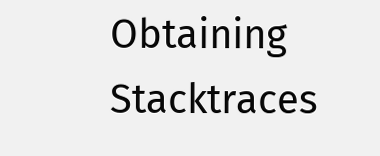Obtaining Stacktraces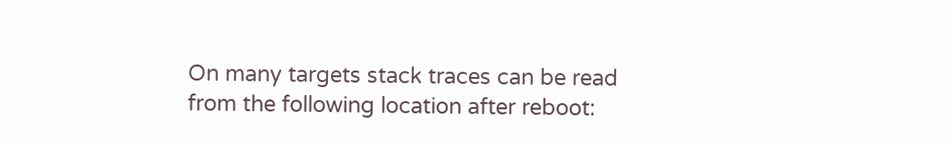On many targets stack traces can be read from the following location after reboot: